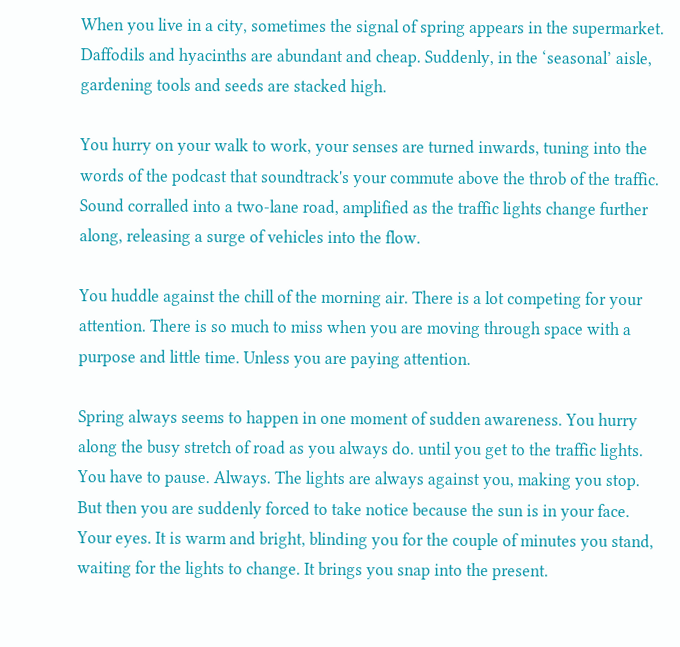When you live in a city, sometimes the signal of spring appears in the supermarket. Daffodils and hyacinths are abundant and cheap. Suddenly, in the ‘seasonal’ aisle, gardening tools and seeds are stacked high.

You hurry on your walk to work, your senses are turned inwards, tuning into the words of the podcast that soundtrack's your commute above the throb of the traffic. Sound corralled into a two-lane road, amplified as the traffic lights change further along, releasing a surge of vehicles into the flow.

You huddle against the chill of the morning air. There is a lot competing for your attention. There is so much to miss when you are moving through space with a purpose and little time. Unless you are paying attention.

Spring always seems to happen in one moment of sudden awareness. You hurry along the busy stretch of road as you always do. until you get to the traffic lights. You have to pause. Always. The lights are always against you, making you stop. But then you are suddenly forced to take notice because the sun is in your face. Your eyes. It is warm and bright, blinding you for the couple of minutes you stand, waiting for the lights to change. It brings you snap into the present.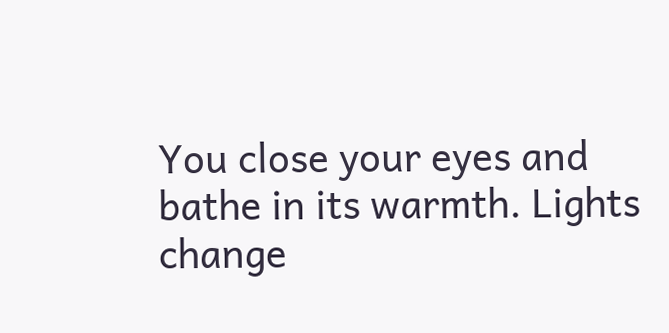You close your eyes and bathe in its warmth. Lights change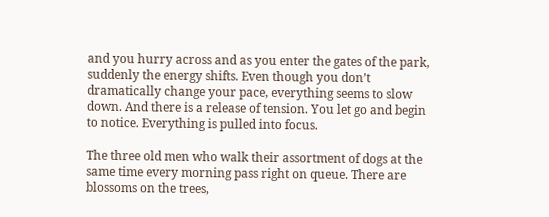and you hurry across and as you enter the gates of the park, suddenly the energy shifts. Even though you don’t dramatically change your pace, everything seems to slow down. And there is a release of tension. You let go and begin to notice. Everything is pulled into focus.

The three old men who walk their assortment of dogs at the same time every morning pass right on queue. There are blossoms on the trees,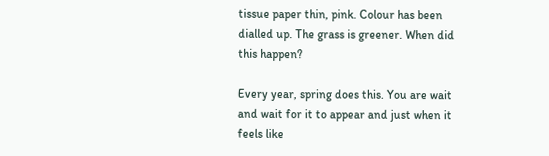tissue paper thin, pink. Colour has been dialled up. The grass is greener. When did this happen?

Every year, spring does this. You are wait and wait for it to appear and just when it feels like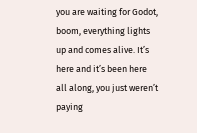you are waiting for Godot, boom, everything lights up and comes alive. It’s here and it’s been here all along, you just weren’t paying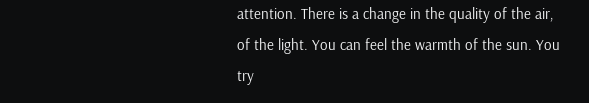attention. There is a change in the quality of the air, of the light. You can feel the warmth of the sun. You try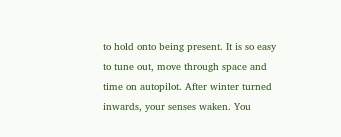to hold onto being present. It is so easy to tune out, move through space and time on autopilot. After winter turned inwards, your senses waken. You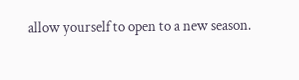allow yourself to open to a new season.